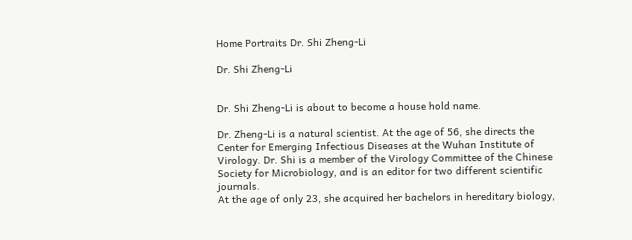Home Portraits Dr. Shi Zheng-Li

Dr. Shi Zheng-Li


Dr. Shi Zheng-Li is about to become a house hold name.

Dr. Zheng-Li is a natural scientist. At the age of 56, she directs the Center for Emerging Infectious Diseases at the Wuhan Institute of Virology. Dr. Shi is a member of the Virology Committee of the Chinese Society for Microbiology, and is an editor for two different scientific journals.
At the age of only 23, she acquired her bachelors in hereditary biology,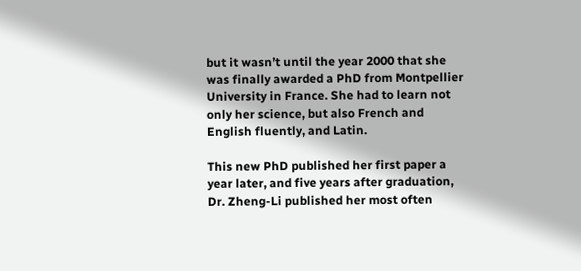but it wasn’t until the year 2000 that she was finally awarded a PhD from Montpellier University in France. She had to learn not only her science, but also French and English fluently, and Latin.

This new PhD published her first paper a year later, and five years after graduation, Dr. Zheng-Li published her most often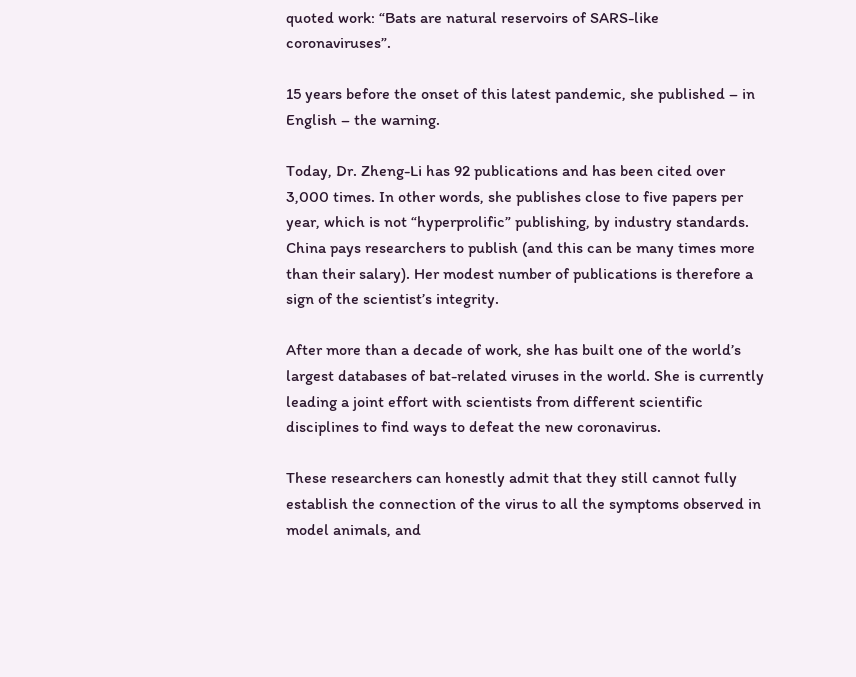quoted work: “Bats are natural reservoirs of SARS-like coronaviruses”.

15 years before the onset of this latest pandemic, she published – in English – the warning.

Today, Dr. Zheng-Li has 92 publications and has been cited over 3,000 times. In other words, she publishes close to five papers per year, which is not “hyperprolific” publishing, by industry standards.
China pays researchers to publish (and this can be many times more than their salary). Her modest number of publications is therefore a sign of the scientist’s integrity.

After more than a decade of work, she has built one of the world’s largest databases of bat-related viruses in the world. She is currently leading a joint effort with scientists from different scientific disciplines to find ways to defeat the new coronavirus.

These researchers can honestly admit that they still cannot fully establish the connection of the virus to all the symptoms observed in model animals, and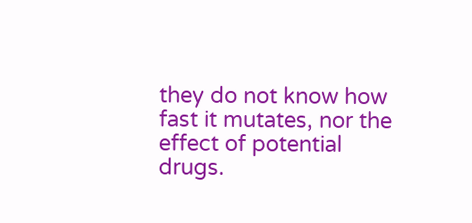they do not know how fast it mutates, nor the effect of potential drugs.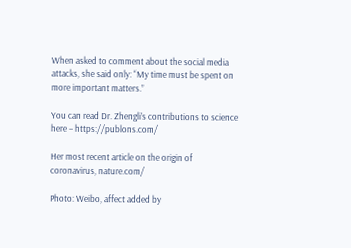When asked to comment about the social media attacks, she said only: “My time must be spent on more important matters.”

You can read Dr. Zhengli’s contributions to science here – https://publons.com/

Her most recent article on the origin of coronavirus, nature.com/

Photo: Weibo, affect added by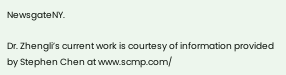NewsgateNY.

Dr. Zhengli’s current work is courtesy of information provided by Stephen Chen at www.scmp.com/